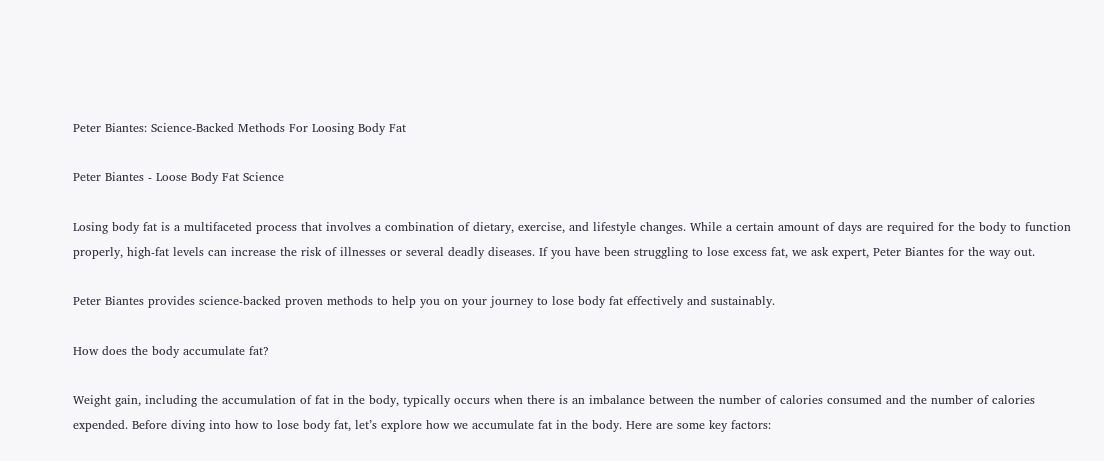Peter Biantes: Science-Backed Methods For Loosing Body Fat

Peter Biantes - Loose Body Fat Science

Losing body fat is a multifaceted process that involves a combination of dietary, exercise, and lifestyle changes. While a certain amount of days are required for the body to function properly, high-fat levels can increase the risk of illnesses or several deadly diseases. If you have been struggling to lose excess fat, we ask expert, Peter Biantes for the way out.

Peter Biantes provides science-backed proven methods to help you on your journey to lose body fat effectively and sustainably.

How does the body accumulate fat?

Weight gain, including the accumulation of fat in the body, typically occurs when there is an imbalance between the number of calories consumed and the number of calories expended. Before diving into how to lose body fat, let’s explore how we accumulate fat in the body. Here are some key factors: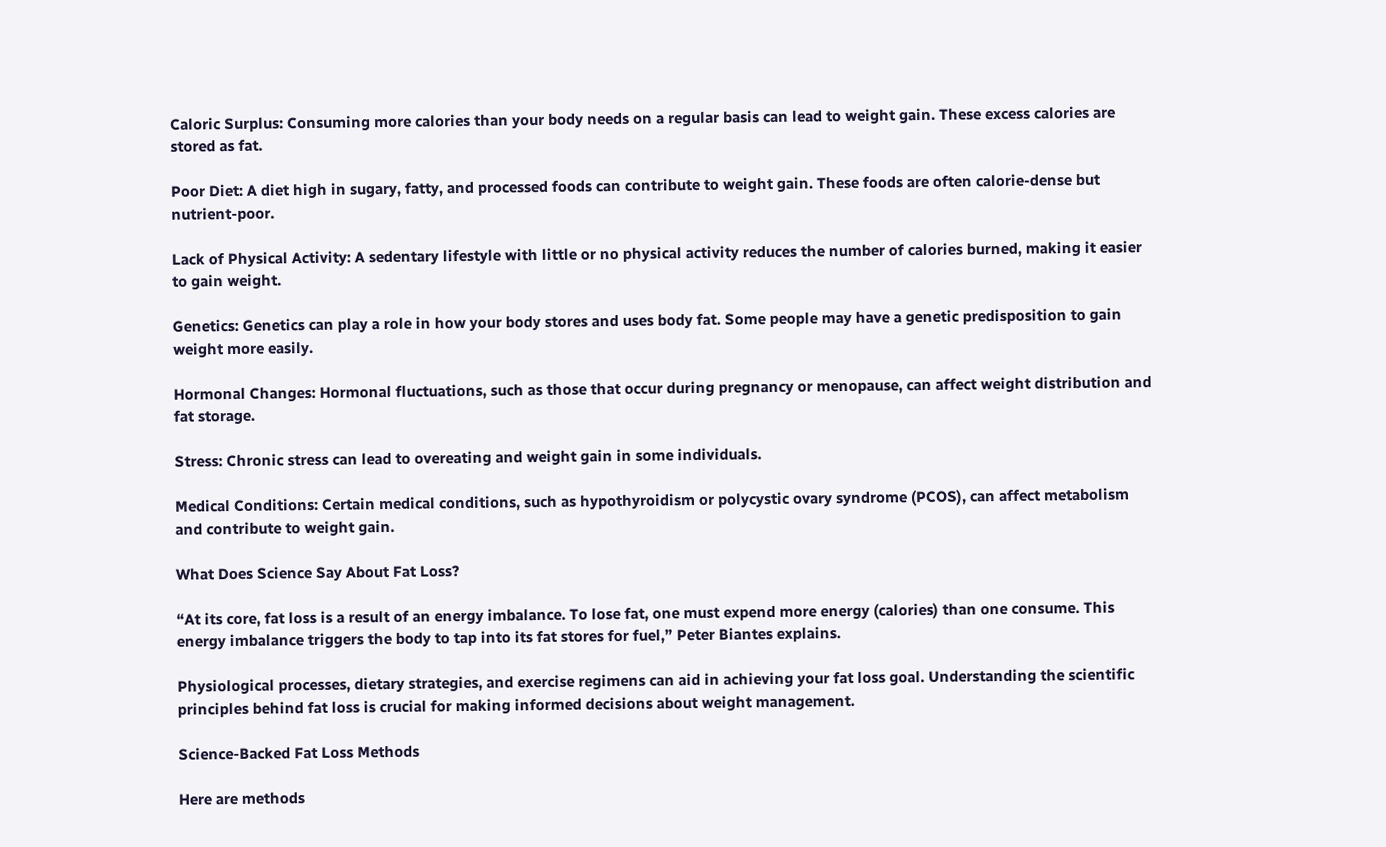Caloric Surplus: Consuming more calories than your body needs on a regular basis can lead to weight gain. These excess calories are stored as fat.

Poor Diet: A diet high in sugary, fatty, and processed foods can contribute to weight gain. These foods are often calorie-dense but nutrient-poor.

Lack of Physical Activity: A sedentary lifestyle with little or no physical activity reduces the number of calories burned, making it easier to gain weight.

Genetics: Genetics can play a role in how your body stores and uses body fat. Some people may have a genetic predisposition to gain weight more easily.

Hormonal Changes: Hormonal fluctuations, such as those that occur during pregnancy or menopause, can affect weight distribution and fat storage.

Stress: Chronic stress can lead to overeating and weight gain in some individuals.

Medical Conditions: Certain medical conditions, such as hypothyroidism or polycystic ovary syndrome (PCOS), can affect metabolism and contribute to weight gain.

What Does Science Say About Fat Loss?

“At its core, fat loss is a result of an energy imbalance. To lose fat, one must expend more energy (calories) than one consume. This energy imbalance triggers the body to tap into its fat stores for fuel,” Peter Biantes explains.

Physiological processes, dietary strategies, and exercise regimens can aid in achieving your fat loss goal. Understanding the scientific principles behind fat loss is crucial for making informed decisions about weight management.

Science-Backed Fat Loss Methods

Here are methods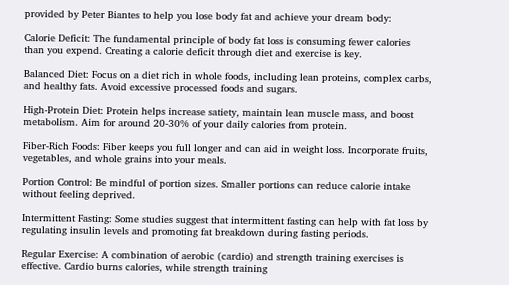provided by Peter Biantes to help you lose body fat and achieve your dream body:

Calorie Deficit: The fundamental principle of body fat loss is consuming fewer calories than you expend. Creating a calorie deficit through diet and exercise is key.

Balanced Diet: Focus on a diet rich in whole foods, including lean proteins, complex carbs, and healthy fats. Avoid excessive processed foods and sugars.

High-Protein Diet: Protein helps increase satiety, maintain lean muscle mass, and boost metabolism. Aim for around 20-30% of your daily calories from protein.

Fiber-Rich Foods: Fiber keeps you full longer and can aid in weight loss. Incorporate fruits, vegetables, and whole grains into your meals.

Portion Control: Be mindful of portion sizes. Smaller portions can reduce calorie intake without feeling deprived.

Intermittent Fasting: Some studies suggest that intermittent fasting can help with fat loss by regulating insulin levels and promoting fat breakdown during fasting periods.

Regular Exercise: A combination of aerobic (cardio) and strength training exercises is effective. Cardio burns calories, while strength training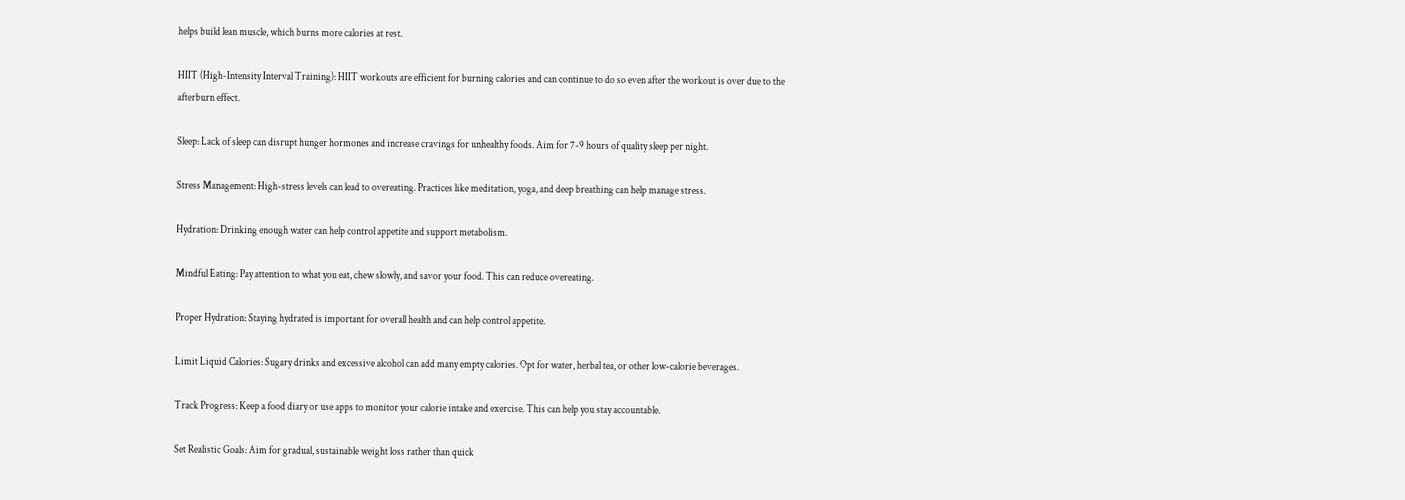helps build lean muscle, which burns more calories at rest.

HIIT (High-Intensity Interval Training): HIIT workouts are efficient for burning calories and can continue to do so even after the workout is over due to the afterburn effect.

Sleep: Lack of sleep can disrupt hunger hormones and increase cravings for unhealthy foods. Aim for 7-9 hours of quality sleep per night.

Stress Management: High-stress levels can lead to overeating. Practices like meditation, yoga, and deep breathing can help manage stress.

Hydration: Drinking enough water can help control appetite and support metabolism.

Mindful Eating: Pay attention to what you eat, chew slowly, and savor your food. This can reduce overeating.

Proper Hydration: Staying hydrated is important for overall health and can help control appetite.

Limit Liquid Calories: Sugary drinks and excessive alcohol can add many empty calories. Opt for water, herbal tea, or other low-calorie beverages.

Track Progress: Keep a food diary or use apps to monitor your calorie intake and exercise. This can help you stay accountable.

Set Realistic Goals: Aim for gradual, sustainable weight loss rather than quick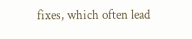fixes, which often lead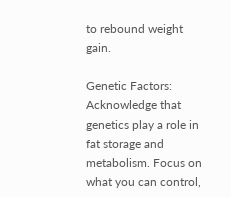to rebound weight gain.

Genetic Factors: Acknowledge that genetics play a role in fat storage and metabolism. Focus on what you can control,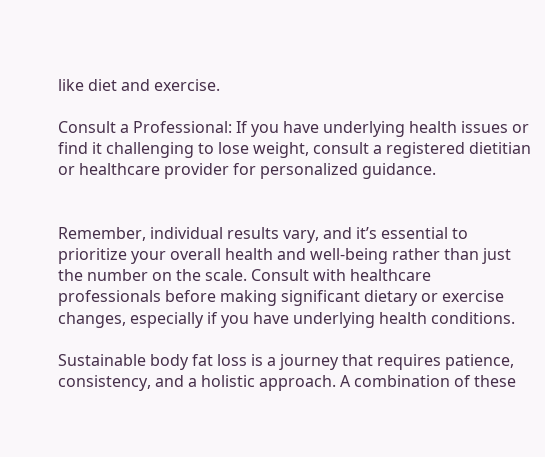like diet and exercise.

Consult a Professional: If you have underlying health issues or find it challenging to lose weight, consult a registered dietitian or healthcare provider for personalized guidance.


Remember, individual results vary, and it’s essential to prioritize your overall health and well-being rather than just the number on the scale. Consult with healthcare professionals before making significant dietary or exercise changes, especially if you have underlying health conditions.

Sustainable body fat loss is a journey that requires patience, consistency, and a holistic approach. A combination of these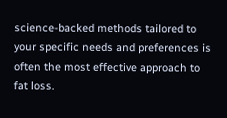science-backed methods tailored to your specific needs and preferences is often the most effective approach to fat loss.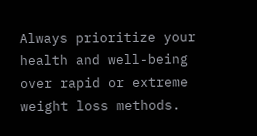Always prioritize your health and well-being over rapid or extreme weight loss methods.